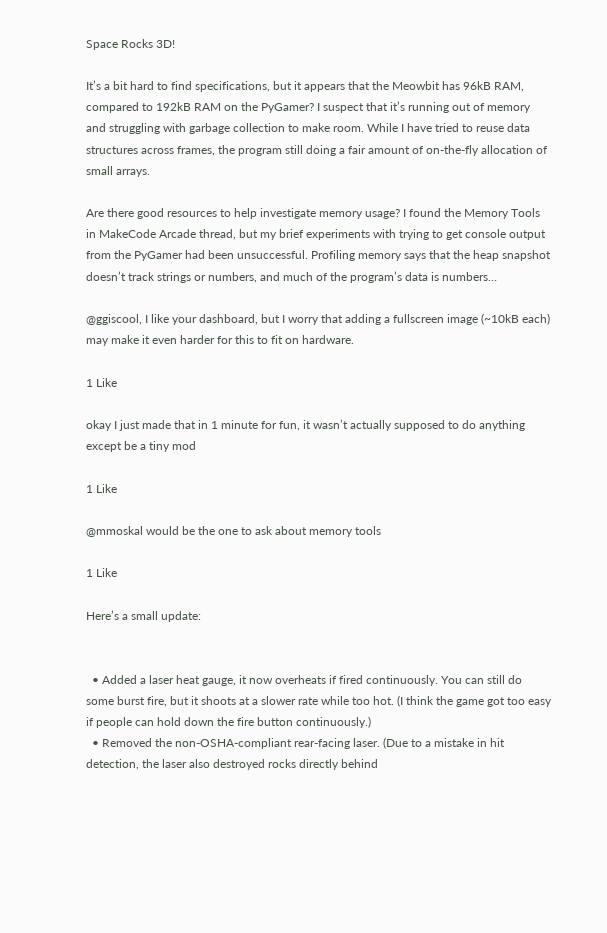Space Rocks 3D!

It’s a bit hard to find specifications, but it appears that the Meowbit has 96kB RAM, compared to 192kB RAM on the PyGamer? I suspect that it’s running out of memory and struggling with garbage collection to make room. While I have tried to reuse data structures across frames, the program still doing a fair amount of on-the-fly allocation of small arrays.

Are there good resources to help investigate memory usage? I found the Memory Tools in MakeCode Arcade thread, but my brief experiments with trying to get console output from the PyGamer had been unsuccessful. Profiling memory says that the heap snapshot doesn’t track strings or numbers, and much of the program’s data is numbers…

@ggiscool, I like your dashboard, but I worry that adding a fullscreen image (~10kB each) may make it even harder for this to fit on hardware.

1 Like

okay I just made that in 1 minute for fun, it wasn’t actually supposed to do anything except be a tiny mod

1 Like

@mmoskal would be the one to ask about memory tools

1 Like

Here’s a small update:


  • Added a laser heat gauge, it now overheats if fired continuously. You can still do some burst fire, but it shoots at a slower rate while too hot. (I think the game got too easy if people can hold down the fire button continuously.)
  • Removed the non-OSHA-compliant rear-facing laser. (Due to a mistake in hit detection, the laser also destroyed rocks directly behind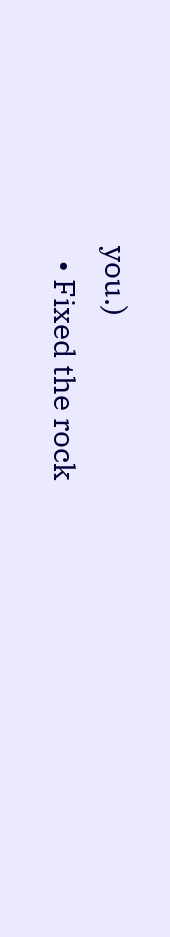you.)
  • Fixed the rock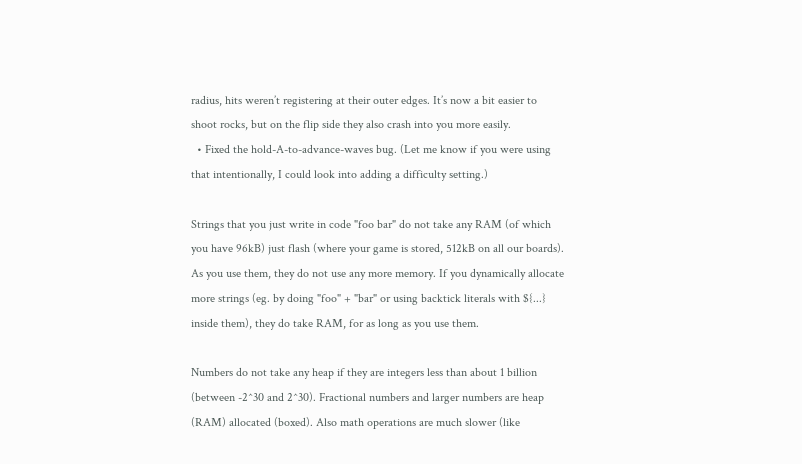radius, hits weren’t registering at their outer edges. It’s now a bit easier to shoot rocks, but on the flip side they also crash into you more easily.
  • Fixed the hold-A-to-advance-waves bug. (Let me know if you were using that intentionally, I could look into adding a difficulty setting.)

Strings that you just write in code "foo bar" do not take any RAM (of which you have 96kB) just flash (where your game is stored, 512kB on all our boards). As you use them, they do not use any more memory. If you dynamically allocate more strings (eg. by doing "foo" + "bar" or using backtick literals with ${...} inside them), they do take RAM, for as long as you use them.

Numbers do not take any heap if they are integers less than about 1 billion (between -2^30 and 2^30). Fractional numbers and larger numbers are heap (RAM) allocated (boxed). Also math operations are much slower (like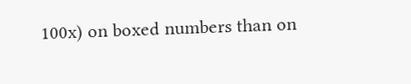100x) on boxed numbers than on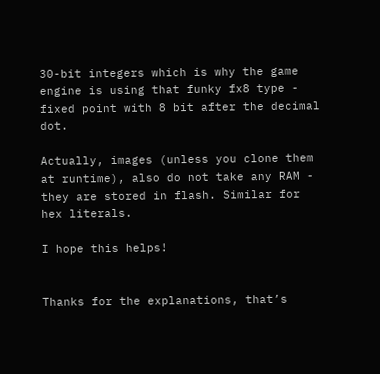30-bit integers which is why the game engine is using that funky fx8 type - fixed point with 8 bit after the decimal dot.

Actually, images (unless you clone them at runtime), also do not take any RAM - they are stored in flash. Similar for hex literals.

I hope this helps!


Thanks for the explanations, that’s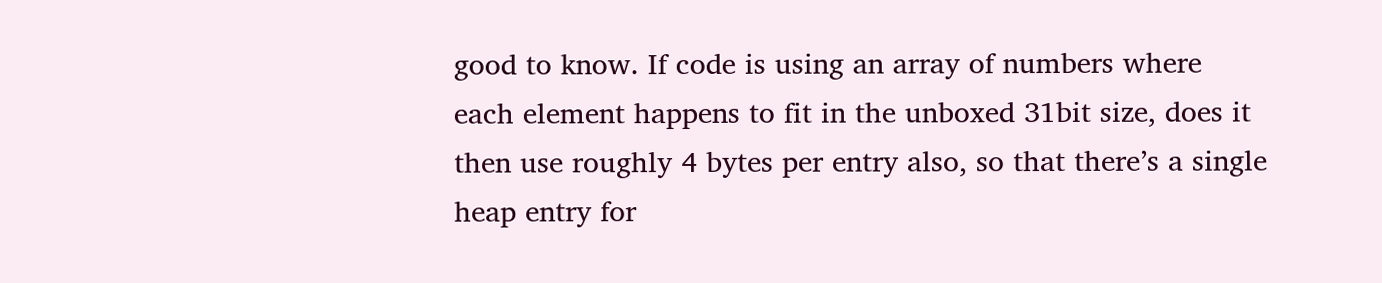good to know. If code is using an array of numbers where each element happens to fit in the unboxed 31bit size, does it then use roughly 4 bytes per entry also, so that there’s a single heap entry for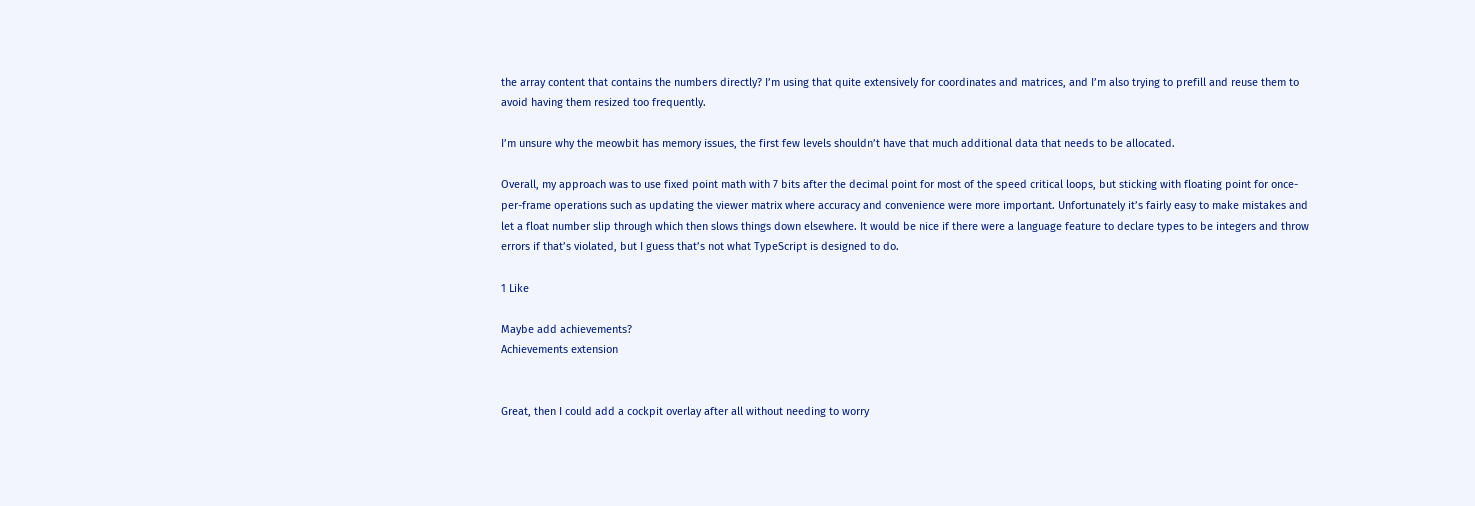the array content that contains the numbers directly? I’m using that quite extensively for coordinates and matrices, and I’m also trying to prefill and reuse them to avoid having them resized too frequently.

I’m unsure why the meowbit has memory issues, the first few levels shouldn’t have that much additional data that needs to be allocated.

Overall, my approach was to use fixed point math with 7 bits after the decimal point for most of the speed critical loops, but sticking with floating point for once-per-frame operations such as updating the viewer matrix where accuracy and convenience were more important. Unfortunately it’s fairly easy to make mistakes and let a float number slip through which then slows things down elsewhere. It would be nice if there were a language feature to declare types to be integers and throw errors if that’s violated, but I guess that’s not what TypeScript is designed to do.

1 Like

Maybe add achievements?
Achievements extension


Great, then I could add a cockpit overlay after all without needing to worry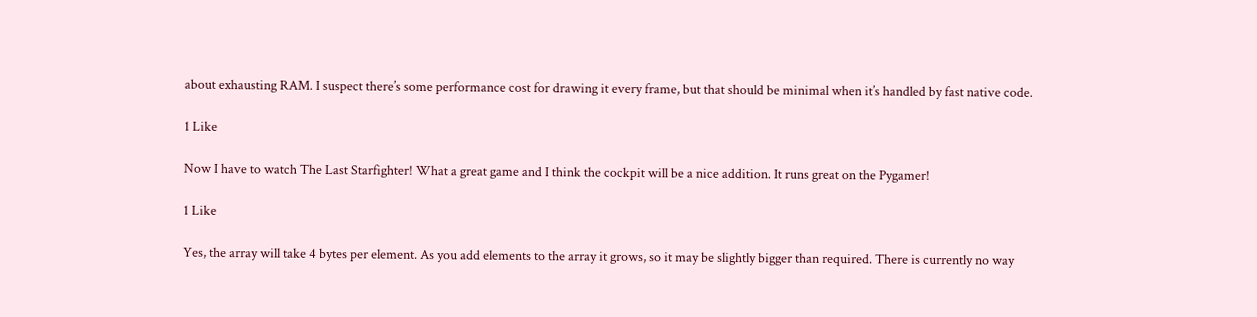about exhausting RAM. I suspect there’s some performance cost for drawing it every frame, but that should be minimal when it’s handled by fast native code.

1 Like

Now I have to watch The Last Starfighter! What a great game and I think the cockpit will be a nice addition. It runs great on the Pygamer!

1 Like

Yes, the array will take 4 bytes per element. As you add elements to the array it grows, so it may be slightly bigger than required. There is currently no way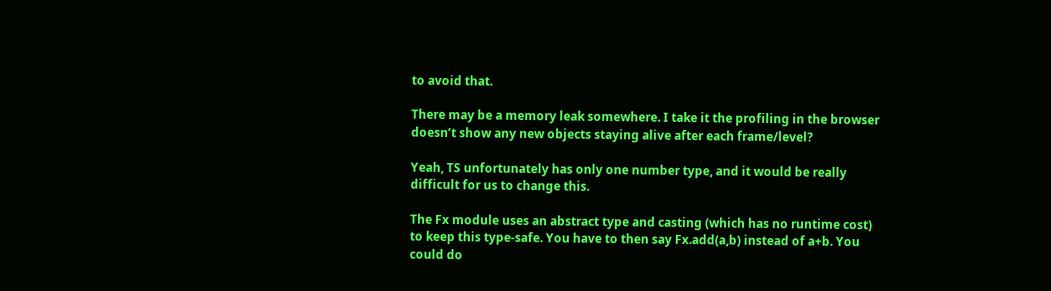to avoid that.

There may be a memory leak somewhere. I take it the profiling in the browser doesn’t show any new objects staying alive after each frame/level?

Yeah, TS unfortunately has only one number type, and it would be really difficult for us to change this.

The Fx module uses an abstract type and casting (which has no runtime cost) to keep this type-safe. You have to then say Fx.add(a,b) instead of a+b. You could do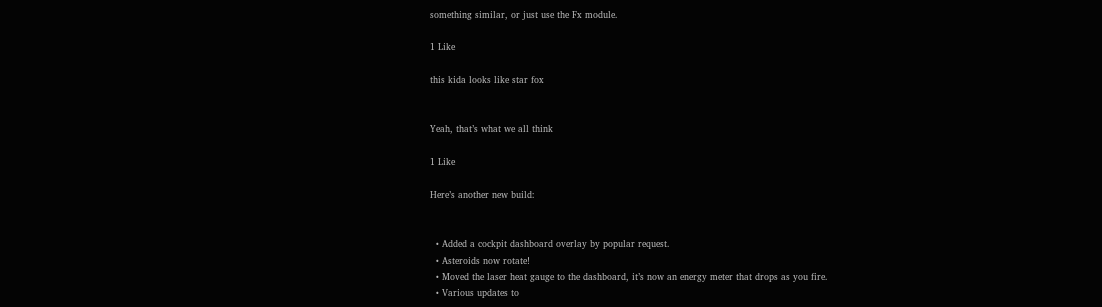something similar, or just use the Fx module.

1 Like

this kida looks like star fox


Yeah, that’s what we all think

1 Like

Here’s another new build:


  • Added a cockpit dashboard overlay by popular request.
  • Asteroids now rotate!
  • Moved the laser heat gauge to the dashboard, it’s now an energy meter that drops as you fire.
  • Various updates to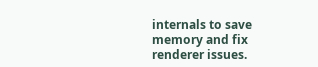internals to save memory and fix renderer issues.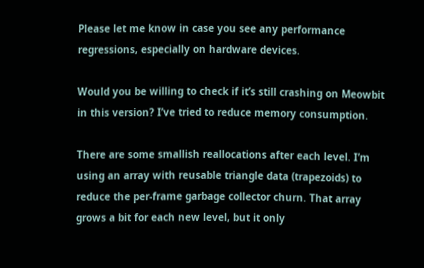Please let me know in case you see any performance regressions, especially on hardware devices.

Would you be willing to check if it’s still crashing on Meowbit in this version? I’ve tried to reduce memory consumption.

There are some smallish reallocations after each level. I’m using an array with reusable triangle data (trapezoids) to reduce the per-frame garbage collector churn. That array grows a bit for each new level, but it only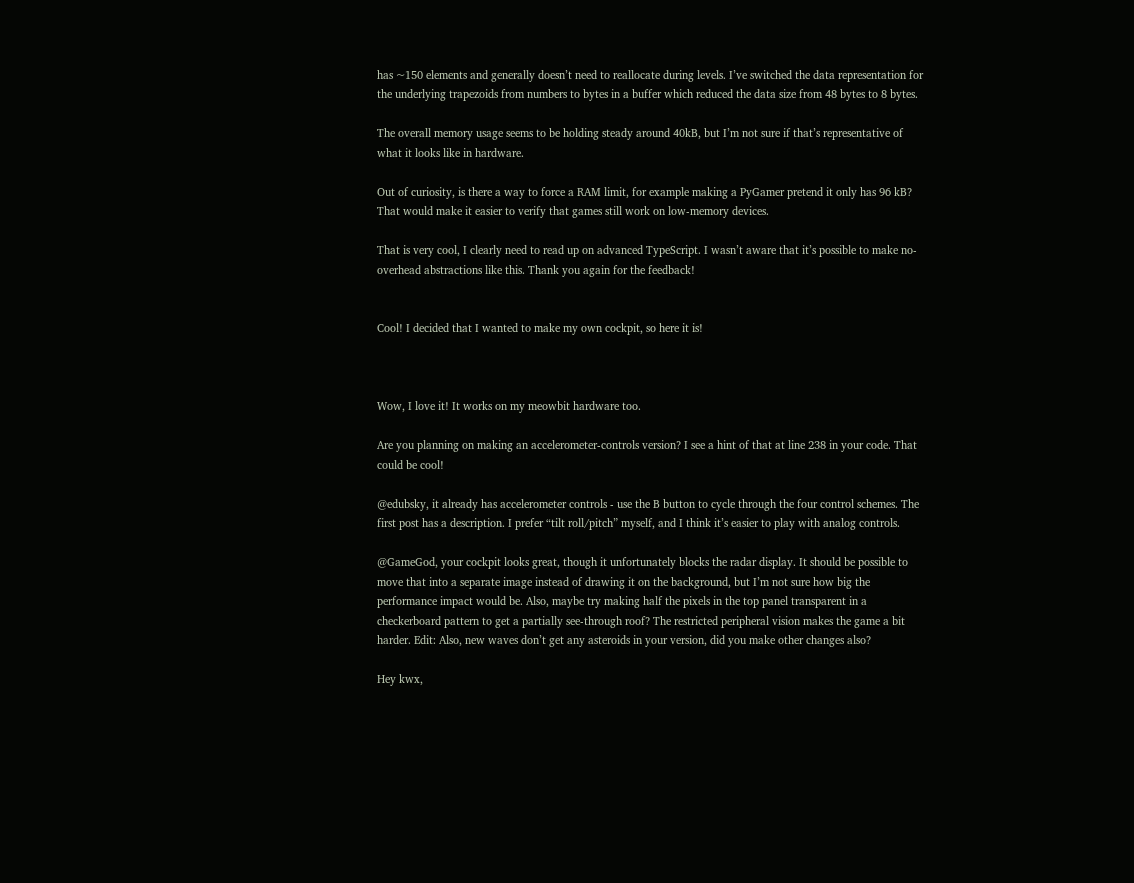has ~150 elements and generally doesn’t need to reallocate during levels. I’ve switched the data representation for the underlying trapezoids from numbers to bytes in a buffer which reduced the data size from 48 bytes to 8 bytes.

The overall memory usage seems to be holding steady around 40kB, but I’m not sure if that’s representative of what it looks like in hardware.

Out of curiosity, is there a way to force a RAM limit, for example making a PyGamer pretend it only has 96 kB? That would make it easier to verify that games still work on low-memory devices.

That is very cool, I clearly need to read up on advanced TypeScript. I wasn’t aware that it’s possible to make no-overhead abstractions like this. Thank you again for the feedback!


Cool! I decided that I wanted to make my own cockpit, so here it is!



Wow, I love it! It works on my meowbit hardware too.

Are you planning on making an accelerometer-controls version? I see a hint of that at line 238 in your code. That could be cool!

@edubsky, it already has accelerometer controls - use the B button to cycle through the four control schemes. The first post has a description. I prefer “tilt roll/pitch” myself, and I think it’s easier to play with analog controls.

@GameGod, your cockpit looks great, though it unfortunately blocks the radar display. It should be possible to move that into a separate image instead of drawing it on the background, but I’m not sure how big the performance impact would be. Also, maybe try making half the pixels in the top panel transparent in a checkerboard pattern to get a partially see-through roof? The restricted peripheral vision makes the game a bit harder. Edit: Also, new waves don’t get any asteroids in your version, did you make other changes also?

Hey kwx,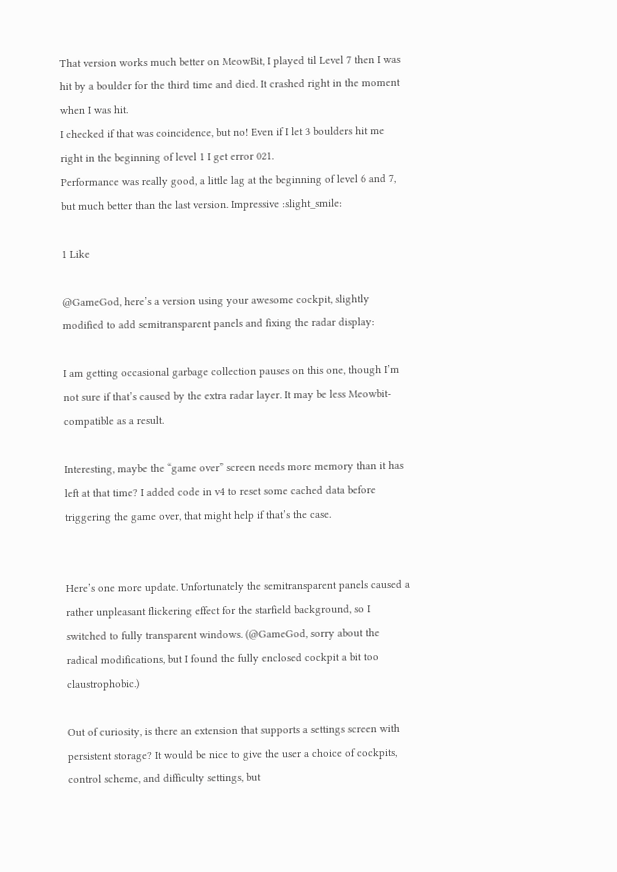That version works much better on MeowBit, I played til Level 7 then I was hit by a boulder for the third time and died. It crashed right in the moment when I was hit.
I checked if that was coincidence, but no! Even if I let 3 boulders hit me right in the beginning of level 1 I get error 021.
Performance was really good, a little lag at the beginning of level 6 and 7, but much better than the last version. Impressive :slight_smile:

1 Like

@GameGod, here’s a version using your awesome cockpit, slightly modified to add semitransparent panels and fixing the radar display:

I am getting occasional garbage collection pauses on this one, though I’m not sure if that’s caused by the extra radar layer. It may be less Meowbit-compatible as a result.

Interesting, maybe the “game over” screen needs more memory than it has left at that time? I added code in v4 to reset some cached data before triggering the game over, that might help if that’s the case.


Here’s one more update. Unfortunately the semitransparent panels caused a rather unpleasant flickering effect for the starfield background, so I switched to fully transparent windows. (@GameGod, sorry about the radical modifications, but I found the fully enclosed cockpit a bit too claustrophobic.)

Out of curiosity, is there an extension that supports a settings screen with persistent storage? It would be nice to give the user a choice of cockpits, control scheme, and difficulty settings, but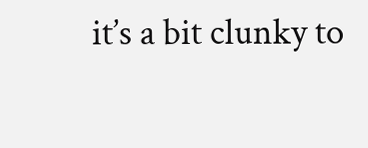it’s a bit clunky to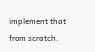implement that from scratch.